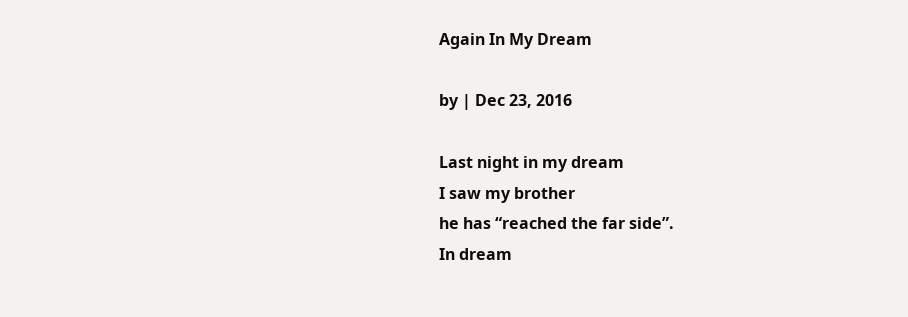Again In My Dream

by | Dec 23, 2016

Last night in my dream
I saw my brother
he has “reached the far side”.
In dream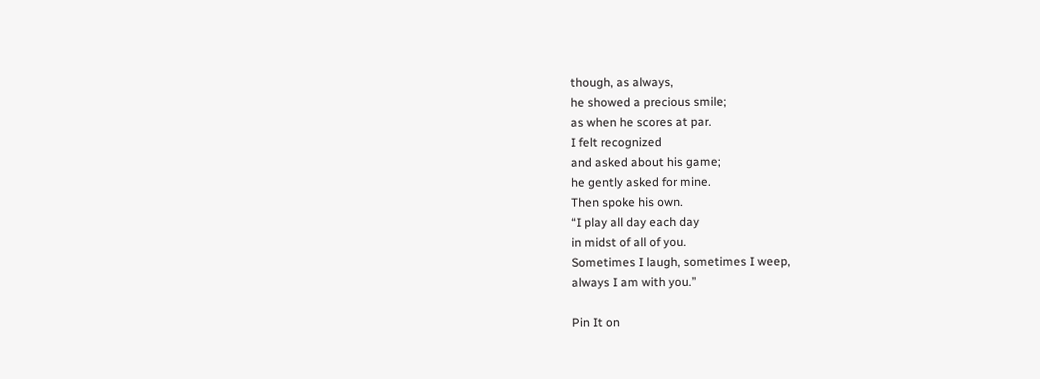though, as always,
he showed a precious smile;
as when he scores at par.
I felt recognized
and asked about his game;
he gently asked for mine.
Then spoke his own.
“I play all day each day
in midst of all of you.
Sometimes I laugh, sometimes I weep,
always I am with you.”

Pin It on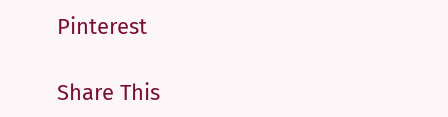Pinterest

Share This